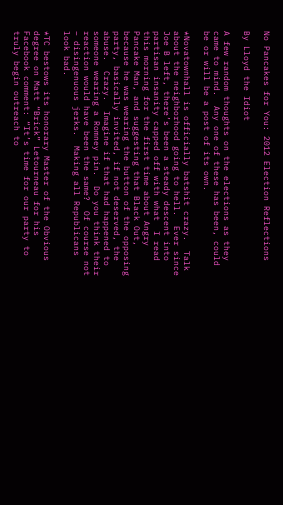No Pancakes for You: 2012 Election Reflections

By Lloyd the Idiot

A few random thoughts on the elections as they came to mind.  Any one of these has been, could be or will be a post of its own.

*Novatownhall is officially batshit crazy.  Talk about the neighborhood going to hell.  Ever since Joe B left, there’s been a steady descent into partisan insanity capped off with what  I read this morning for the first time about Angry Pancake Man, and suggesting that Black Out, because he was wearing the button of the opposing party, basically invited, if not deserved, the abuse.  Crazy.  Imagine if that had happened to someone wearing a Romney pin.  Do you think their reaction would have been the same?  Of course not – disingenuous jerks.  Making all Republicans look bad.

*TC bestows its honorary Master of the Obvious degree on Matt “Brick” Letourneau for his Facebook comment: “It’s time for our party to truly begin outreach to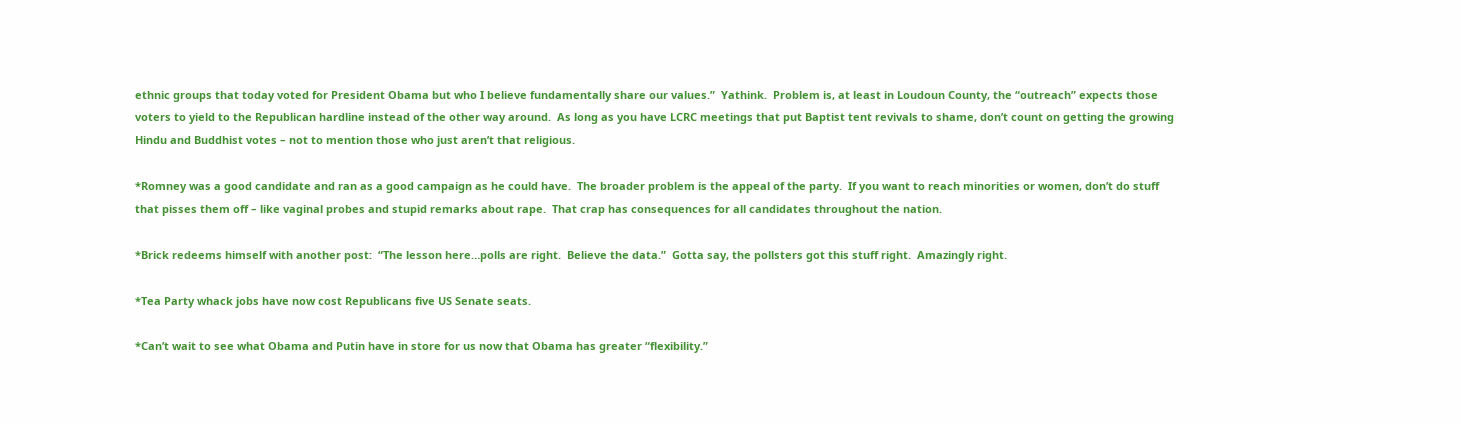ethnic groups that today voted for President Obama but who I believe fundamentally share our values.”  Yathink.  Problem is, at least in Loudoun County, the “outreach” expects those voters to yield to the Republican hardline instead of the other way around.  As long as you have LCRC meetings that put Baptist tent revivals to shame, don’t count on getting the growing Hindu and Buddhist votes – not to mention those who just aren’t that religious.

*Romney was a good candidate and ran as a good campaign as he could have.  The broader problem is the appeal of the party.  If you want to reach minorities or women, don’t do stuff that pisses them off – like vaginal probes and stupid remarks about rape.  That crap has consequences for all candidates throughout the nation.

*Brick redeems himself with another post:  “The lesson here…polls are right.  Believe the data.”  Gotta say, the pollsters got this stuff right.  Amazingly right.

*Tea Party whack jobs have now cost Republicans five US Senate seats.

*Can’t wait to see what Obama and Putin have in store for us now that Obama has greater “flexibility.”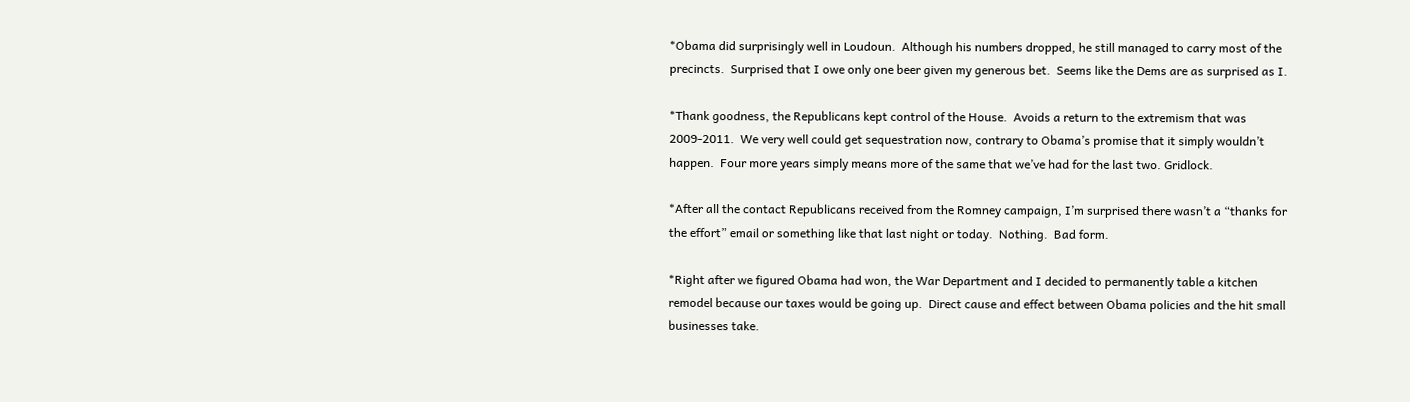*Obama did surprisingly well in Loudoun.  Although his numbers dropped, he still managed to carry most of the precincts.  Surprised that I owe only one beer given my generous bet.  Seems like the Dems are as surprised as I.

*Thank goodness, the Republicans kept control of the House.  Avoids a return to the extremism that was 2009-2011.  We very well could get sequestration now, contrary to Obama’s promise that it simply wouldn’t happen.  Four more years simply means more of the same that we’ve had for the last two. Gridlock.

*After all the contact Republicans received from the Romney campaign, I’m surprised there wasn’t a “thanks for the effort” email or something like that last night or today.  Nothing.  Bad form.

*Right after we figured Obama had won, the War Department and I decided to permanently table a kitchen remodel because our taxes would be going up.  Direct cause and effect between Obama policies and the hit small businesses take.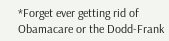*Forget ever getting rid of Obamacare or the Dodd-Frank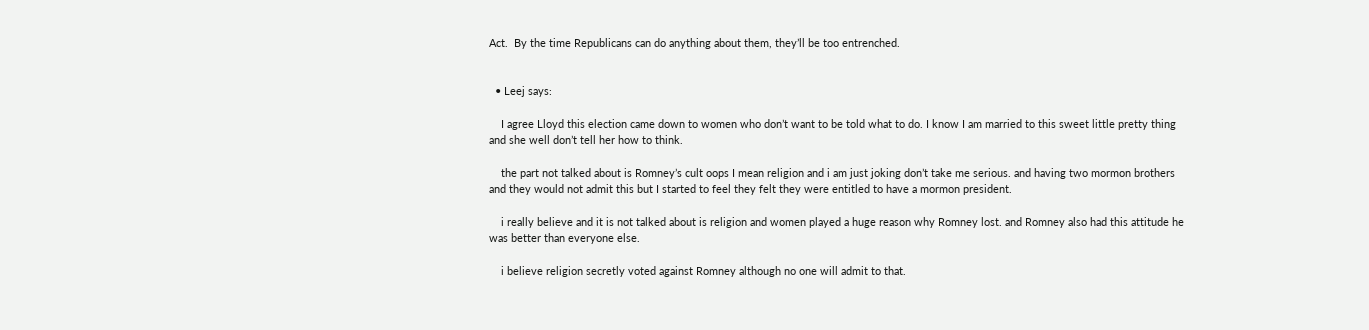Act.  By the time Republicans can do anything about them, they’ll be too entrenched.


  • Leej says:

    I agree Lloyd this election came down to women who don’t want to be told what to do. I know I am married to this sweet little pretty thing and she well don’t tell her how to think.

    the part not talked about is Romney’s cult oops I mean religion and i am just joking don’t take me serious. and having two mormon brothers and they would not admit this but I started to feel they felt they were entitled to have a mormon president.

    i really believe and it is not talked about is religion and women played a huge reason why Romney lost. and Romney also had this attitude he was better than everyone else.

    i believe religion secretly voted against Romney although no one will admit to that.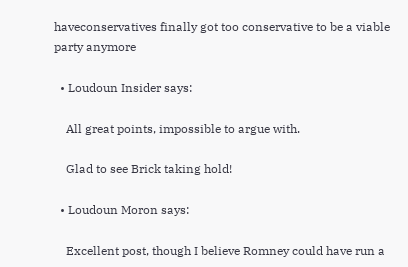haveconservatives finally got too conservative to be a viable party anymore

  • Loudoun Insider says:

    All great points, impossible to argue with.

    Glad to see Brick taking hold!

  • Loudoun Moron says:

    Excellent post, though I believe Romney could have run a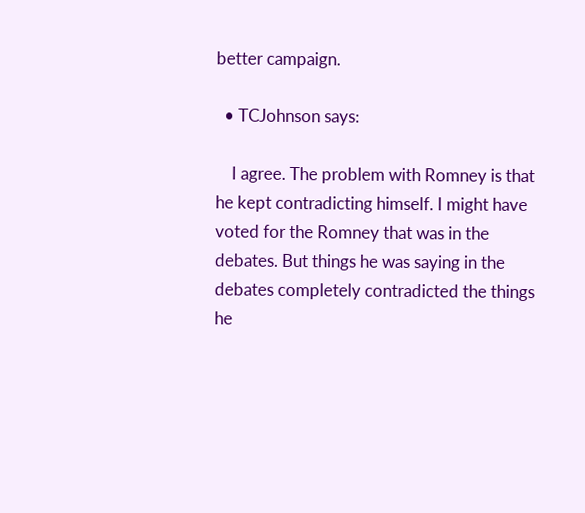better campaign.

  • TCJohnson says:

    I agree. The problem with Romney is that he kept contradicting himself. I might have voted for the Romney that was in the debates. But things he was saying in the debates completely contradicted the things he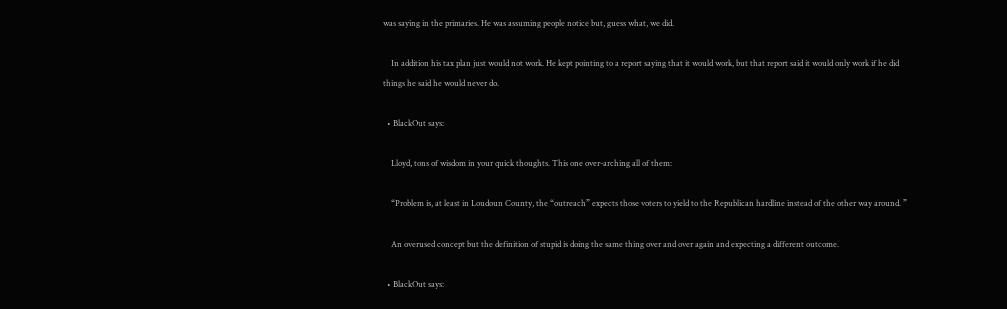was saying in the primaries. He was assuming people notice but, guess what, we did.

    In addition his tax plan just would not work. He kept pointing to a report saying that it would work, but that report said it would only work if he did things he said he would never do.

  • BlackOut says:

    Lloyd, tons of wisdom in your quick thoughts. This one over-arching all of them:

    “Problem is, at least in Loudoun County, the “outreach” expects those voters to yield to the Republican hardline instead of the other way around. ”

    An overused concept but the definition of stupid is doing the same thing over and over again and expecting a different outcome.

  • BlackOut says: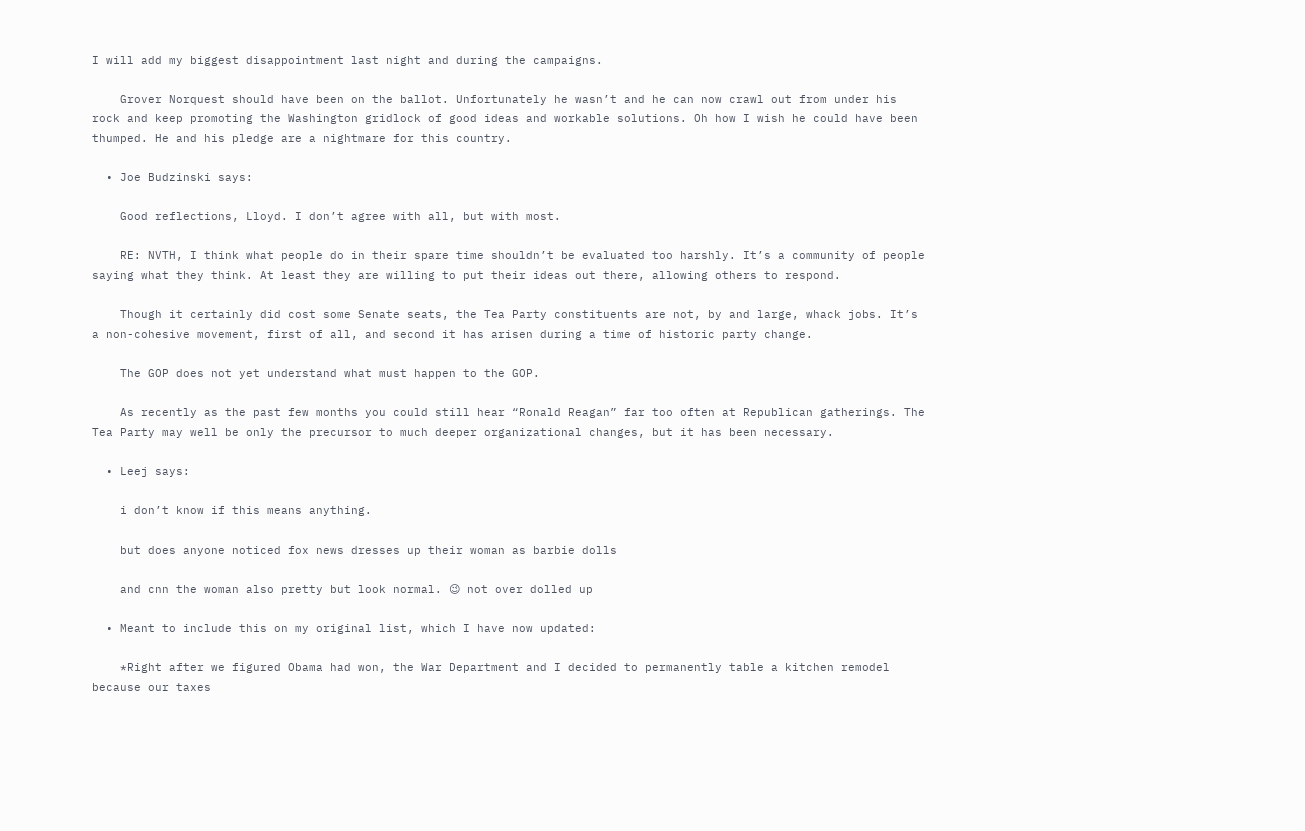I will add my biggest disappointment last night and during the campaigns.

    Grover Norquest should have been on the ballot. Unfortunately he wasn’t and he can now crawl out from under his rock and keep promoting the Washington gridlock of good ideas and workable solutions. Oh how I wish he could have been thumped. He and his pledge are a nightmare for this country.

  • Joe Budzinski says:

    Good reflections, Lloyd. I don’t agree with all, but with most.

    RE: NVTH, I think what people do in their spare time shouldn’t be evaluated too harshly. It’s a community of people saying what they think. At least they are willing to put their ideas out there, allowing others to respond.

    Though it certainly did cost some Senate seats, the Tea Party constituents are not, by and large, whack jobs. It’s a non-cohesive movement, first of all, and second it has arisen during a time of historic party change.

    The GOP does not yet understand what must happen to the GOP.

    As recently as the past few months you could still hear “Ronald Reagan” far too often at Republican gatherings. The Tea Party may well be only the precursor to much deeper organizational changes, but it has been necessary.

  • Leej says:

    i don’t know if this means anything.

    but does anyone noticed fox news dresses up their woman as barbie dolls

    and cnn the woman also pretty but look normal. 😉 not over dolled up

  • Meant to include this on my original list, which I have now updated:

    *Right after we figured Obama had won, the War Department and I decided to permanently table a kitchen remodel because our taxes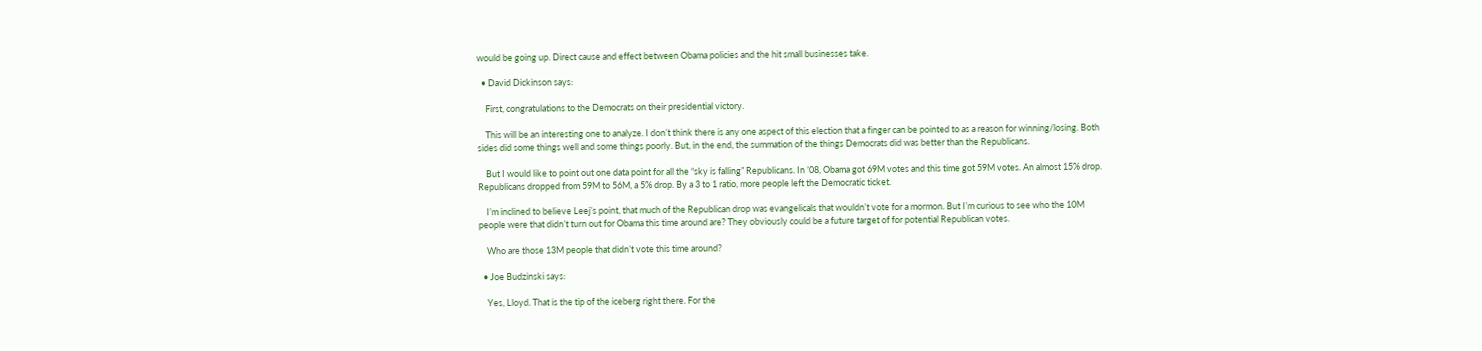would be going up. Direct cause and effect between Obama policies and the hit small businesses take.

  • David Dickinson says:

    First, congratulations to the Democrats on their presidential victory.

    This will be an interesting one to analyze. I don’t think there is any one aspect of this election that a finger can be pointed to as a reason for winning/losing. Both sides did some things well and some things poorly. But, in the end, the summation of the things Democrats did was better than the Republicans.

    But I would like to point out one data point for all the “sky is falling” Republicans. In ’08, Obama got 69M votes and this time got 59M votes. An almost 15% drop. Republicans dropped from 59M to 56M, a 5% drop. By a 3 to 1 ratio, more people left the Democratic ticket.

    I’m inclined to believe Leej’s point, that much of the Republican drop was evangelicals that wouldn’t vote for a mormon. But I’m curious to see who the 10M people were that didn’t turn out for Obama this time around are? They obviously could be a future target of for potential Republican votes.

    Who are those 13M people that didn’t vote this time around?

  • Joe Budzinski says:

    Yes, Lloyd. That is the tip of the iceberg right there. For the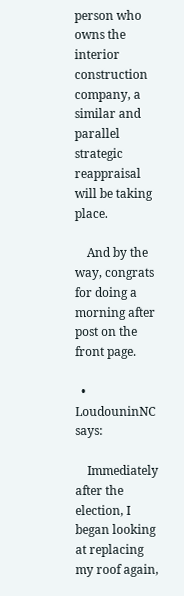person who owns the interior construction company, a similar and parallel strategic reappraisal will be taking place.

    And by the way, congrats for doing a morning after post on the front page.

  • LoudouninNC says:

    Immediately after the election, I began looking at replacing my roof again,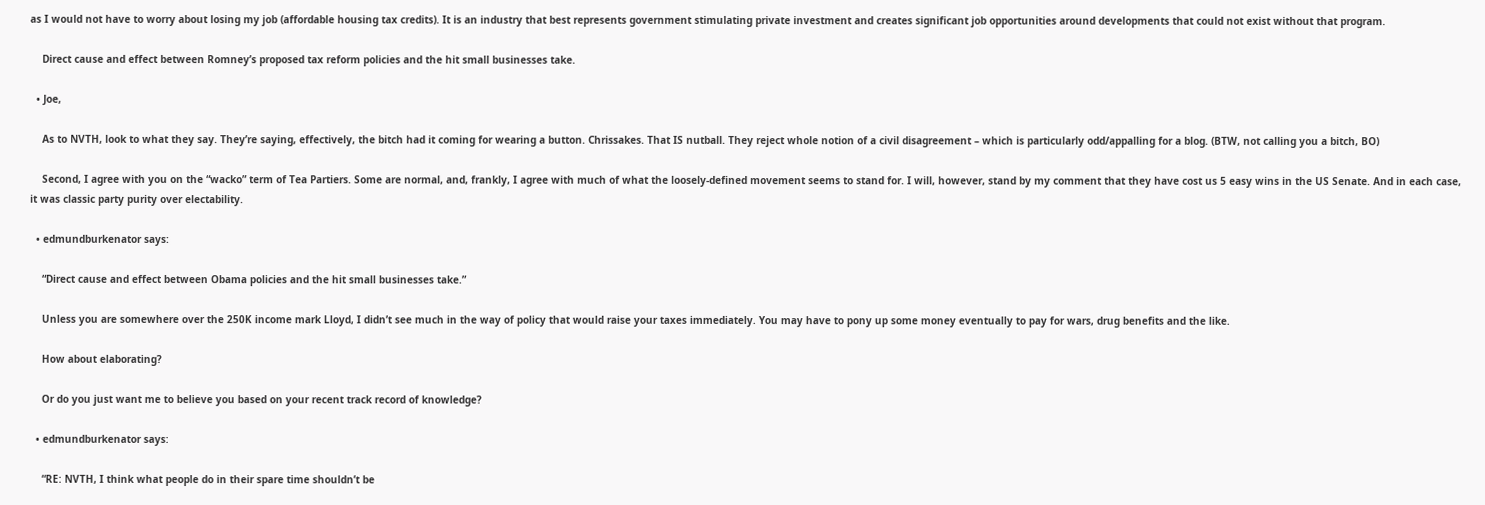as I would not have to worry about losing my job (affordable housing tax credits). It is an industry that best represents government stimulating private investment and creates significant job opportunities around developments that could not exist without that program.

    Direct cause and effect between Romney’s proposed tax reform policies and the hit small businesses take.

  • Joe,

    As to NVTH, look to what they say. They’re saying, effectively, the bitch had it coming for wearing a button. Chrissakes. That IS nutball. They reject whole notion of a civil disagreement – which is particularly odd/appalling for a blog. (BTW, not calling you a bitch, BO)

    Second, I agree with you on the “wacko” term of Tea Partiers. Some are normal, and, frankly, I agree with much of what the loosely-defined movement seems to stand for. I will, however, stand by my comment that they have cost us 5 easy wins in the US Senate. And in each case, it was classic party purity over electability.

  • edmundburkenator says:

    “Direct cause and effect between Obama policies and the hit small businesses take.”

    Unless you are somewhere over the 250K income mark Lloyd, I didn’t see much in the way of policy that would raise your taxes immediately. You may have to pony up some money eventually to pay for wars, drug benefits and the like.

    How about elaborating?

    Or do you just want me to believe you based on your recent track record of knowledge?

  • edmundburkenator says:

    “RE: NVTH, I think what people do in their spare time shouldn’t be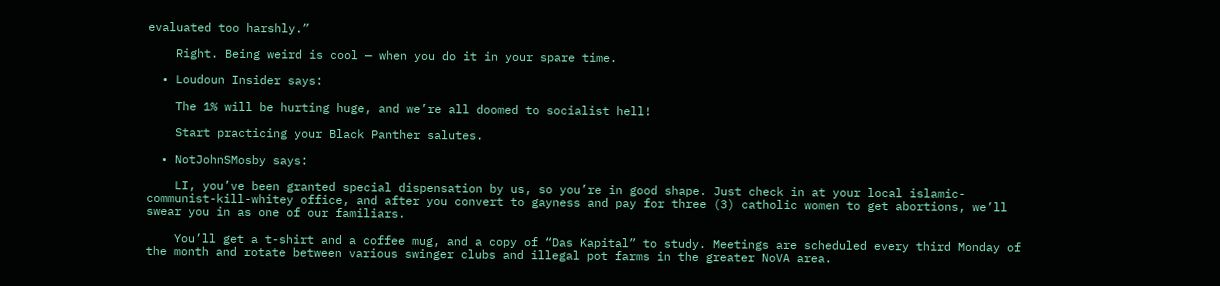evaluated too harshly.”

    Right. Being weird is cool — when you do it in your spare time.

  • Loudoun Insider says:

    The 1% will be hurting huge, and we’re all doomed to socialist hell!

    Start practicing your Black Panther salutes.

  • NotJohnSMosby says:

    LI, you’ve been granted special dispensation by us, so you’re in good shape. Just check in at your local islamic-communist-kill-whitey office, and after you convert to gayness and pay for three (3) catholic women to get abortions, we’ll swear you in as one of our familiars.

    You’ll get a t-shirt and a coffee mug, and a copy of “Das Kapital” to study. Meetings are scheduled every third Monday of the month and rotate between various swinger clubs and illegal pot farms in the greater NoVA area.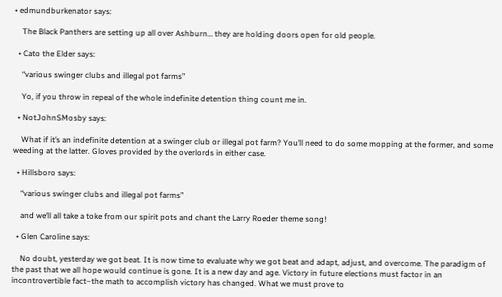• edmundburkenator says:

    The Black Panthers are setting up all over Ashburn… they are holding doors open for old people.

  • Cato the Elder says:

    “various swinger clubs and illegal pot farms”

    Yo, if you throw in repeal of the whole indefinite detention thing count me in.

  • NotJohnSMosby says:

    What if it’s an indefinite detention at a swinger club or illegal pot farm? You’ll need to do some mopping at the former, and some weeding at the latter. Gloves provided by the overlords in either case.

  • Hillsboro says:

    “various swinger clubs and illegal pot farms”

    and we’ll all take a toke from our spirit pots and chant the Larry Roeder theme song!

  • Glen Caroline says:

    No doubt, yesterday we got beat. It is now time to evaluate why we got beat and adapt, adjust, and overcome. The paradigm of the past that we all hope would continue is gone. It is a new day and age. Victory in future elections must factor in an incontrovertible fact–the math to accomplish victory has changed. What we must prove to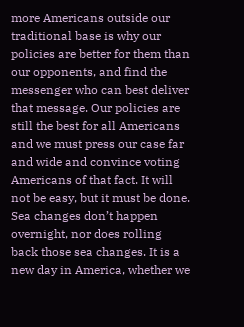more Americans outside our traditional base is why our policies are better for them than our opponents, and find the messenger who can best deliver that message. Our policies are still the best for all Americans and we must press our case far and wide and convince voting Americans of that fact. It will not be easy, but it must be done. Sea changes don’t happen overnight, nor does rolling back those sea changes. It is a new day in America, whether we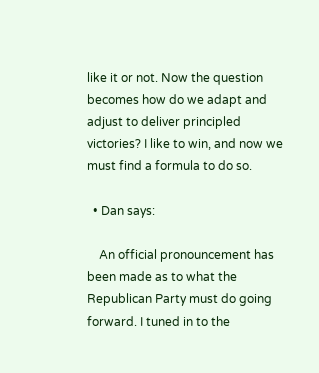like it or not. Now the question becomes how do we adapt and adjust to deliver principled victories? I like to win, and now we must find a formula to do so.

  • Dan says:

    An official pronouncement has been made as to what the Republican Party must do going forward. I tuned in to the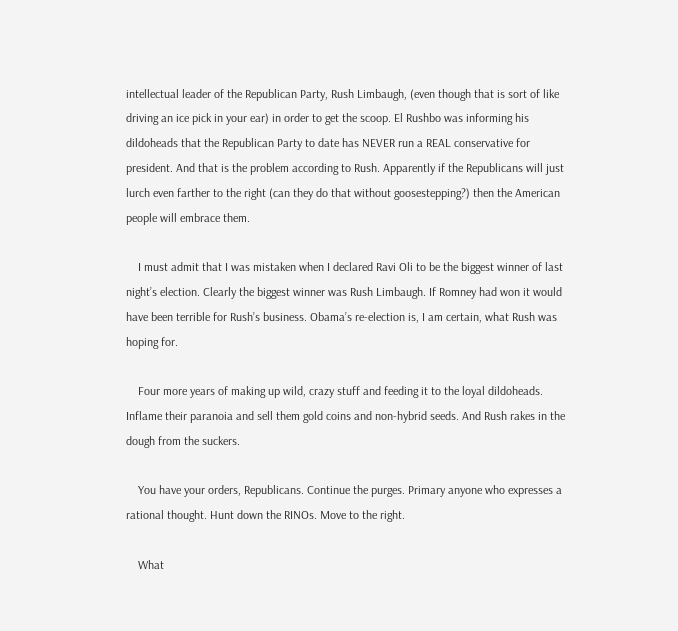intellectual leader of the Republican Party, Rush Limbaugh, (even though that is sort of like driving an ice pick in your ear) in order to get the scoop. El Rushbo was informing his dildoheads that the Republican Party to date has NEVER run a REAL conservative for president. And that is the problem according to Rush. Apparently if the Republicans will just lurch even farther to the right (can they do that without goosestepping?) then the American people will embrace them.

    I must admit that I was mistaken when I declared Ravi Oli to be the biggest winner of last night’s election. Clearly the biggest winner was Rush Limbaugh. If Romney had won it would have been terrible for Rush’s business. Obama’s re-election is, I am certain, what Rush was hoping for.

    Four more years of making up wild, crazy stuff and feeding it to the loyal dildoheads. Inflame their paranoia and sell them gold coins and non-hybrid seeds. And Rush rakes in the dough from the suckers.

    You have your orders, Republicans. Continue the purges. Primary anyone who expresses a rational thought. Hunt down the RINOs. Move to the right.

    What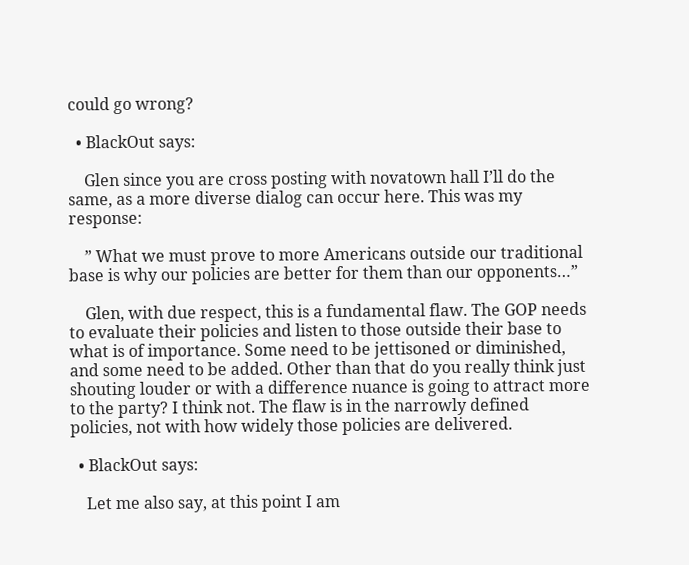could go wrong?

  • BlackOut says:

    Glen since you are cross posting with novatown hall I’ll do the same, as a more diverse dialog can occur here. This was my response:

    ” What we must prove to more Americans outside our traditional base is why our policies are better for them than our opponents…”

    Glen, with due respect, this is a fundamental flaw. The GOP needs to evaluate their policies and listen to those outside their base to what is of importance. Some need to be jettisoned or diminished, and some need to be added. Other than that do you really think just shouting louder or with a difference nuance is going to attract more to the party? I think not. The flaw is in the narrowly defined policies, not with how widely those policies are delivered.

  • BlackOut says:

    Let me also say, at this point I am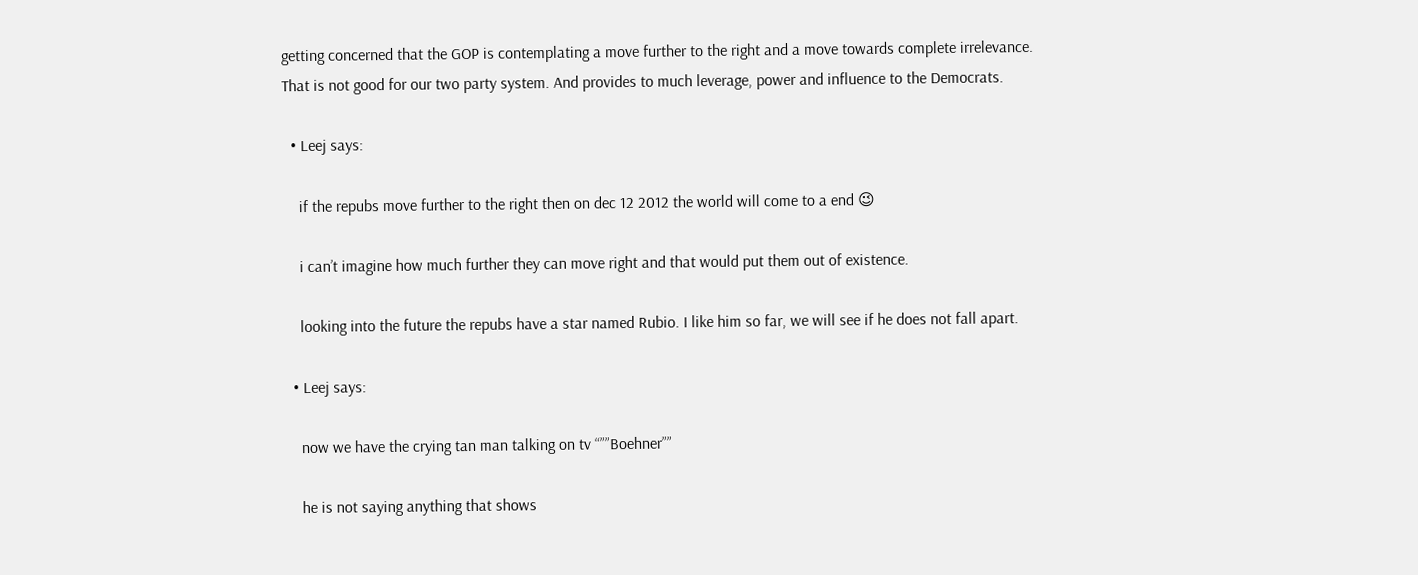getting concerned that the GOP is contemplating a move further to the right and a move towards complete irrelevance. That is not good for our two party system. And provides to much leverage, power and influence to the Democrats.

  • Leej says:

    if the repubs move further to the right then on dec 12 2012 the world will come to a end 😉

    i can’t imagine how much further they can move right and that would put them out of existence.

    looking into the future the repubs have a star named Rubio. I like him so far, we will see if he does not fall apart.

  • Leej says:

    now we have the crying tan man talking on tv “””Boehner””

    he is not saying anything that shows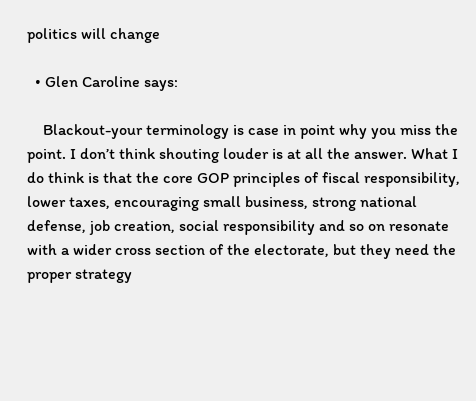politics will change

  • Glen Caroline says:

    Blackout-your terminology is case in point why you miss the point. I don’t think shouting louder is at all the answer. What I do think is that the core GOP principles of fiscal responsibility, lower taxes, encouraging small business, strong national defense, job creation, social responsibility and so on resonate with a wider cross section of the electorate, but they need the proper strategy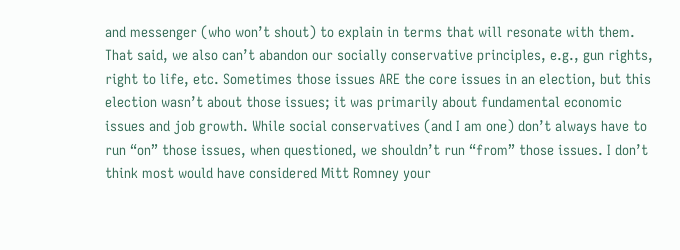and messenger (who won’t shout) to explain in terms that will resonate with them. That said, we also can’t abandon our socially conservative principles, e.g., gun rights, right to life, etc. Sometimes those issues ARE the core issues in an election, but this election wasn’t about those issues; it was primarily about fundamental economic issues and job growth. While social conservatives (and I am one) don’t always have to run “on” those issues, when questioned, we shouldn’t run “from” those issues. I don’t think most would have considered Mitt Romney your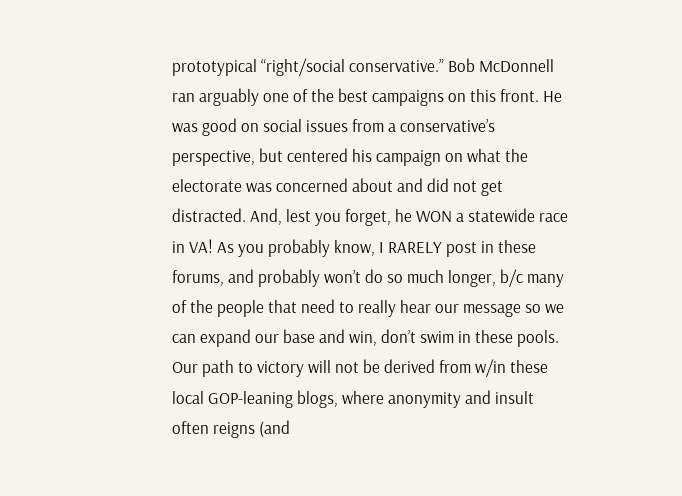prototypical “right/social conservative.” Bob McDonnell ran arguably one of the best campaigns on this front. He was good on social issues from a conservative’s perspective, but centered his campaign on what the electorate was concerned about and did not get distracted. And, lest you forget, he WON a statewide race in VA! As you probably know, I RARELY post in these forums, and probably won’t do so much longer, b/c many of the people that need to really hear our message so we can expand our base and win, don’t swim in these pools. Our path to victory will not be derived from w/in these local GOP-leaning blogs, where anonymity and insult often reigns (and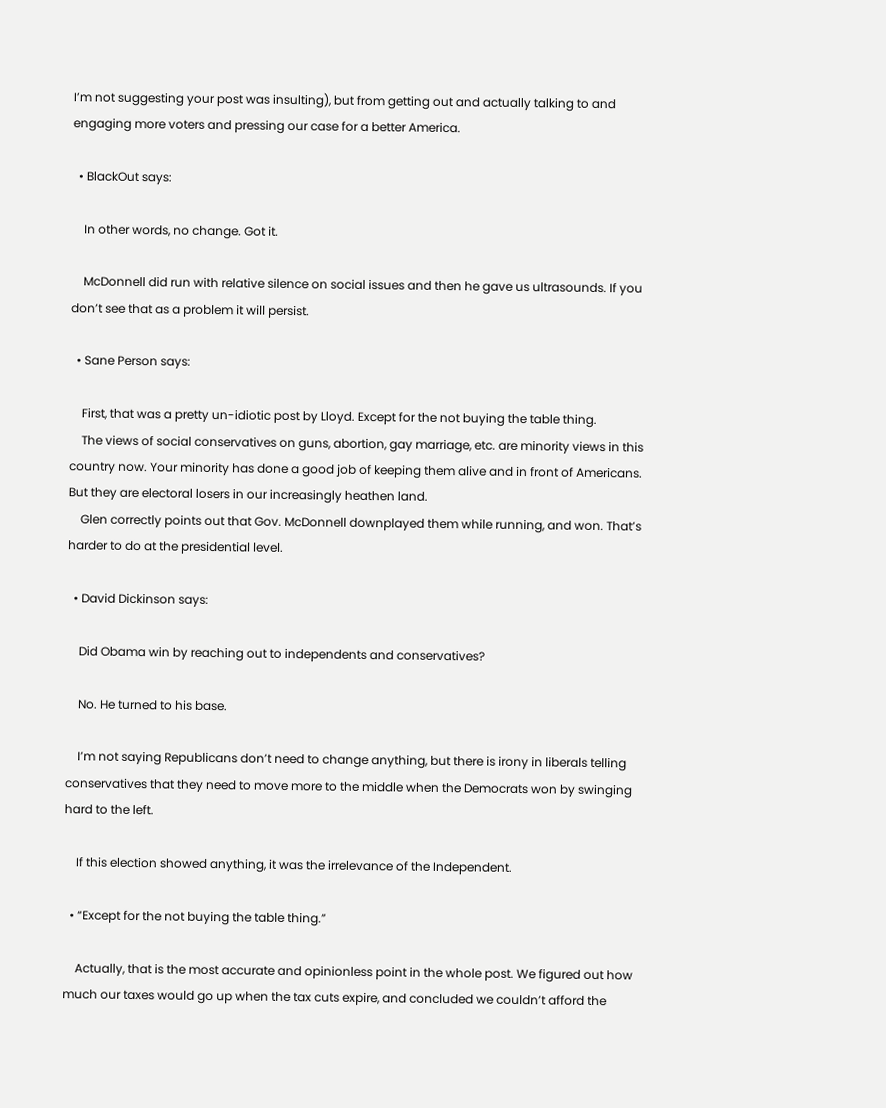I’m not suggesting your post was insulting), but from getting out and actually talking to and engaging more voters and pressing our case for a better America.

  • BlackOut says:

    In other words, no change. Got it.

    McDonnell did run with relative silence on social issues and then he gave us ultrasounds. If you don’t see that as a problem it will persist.

  • Sane Person says:

    First, that was a pretty un-idiotic post by Lloyd. Except for the not buying the table thing.
    The views of social conservatives on guns, abortion, gay marriage, etc. are minority views in this country now. Your minority has done a good job of keeping them alive and in front of Americans. But they are electoral losers in our increasingly heathen land.
    Glen correctly points out that Gov. McDonnell downplayed them while running, and won. That’s harder to do at the presidential level.

  • David Dickinson says:

    Did Obama win by reaching out to independents and conservatives?

    No. He turned to his base.

    I’m not saying Republicans don’t need to change anything, but there is irony in liberals telling conservatives that they need to move more to the middle when the Democrats won by swinging hard to the left.

    If this election showed anything, it was the irrelevance of the Independent.

  • “Except for the not buying the table thing.”

    Actually, that is the most accurate and opinionless point in the whole post. We figured out how much our taxes would go up when the tax cuts expire, and concluded we couldn’t afford the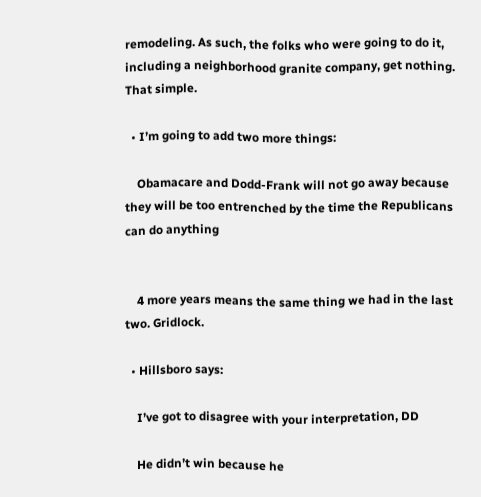remodeling. As such, the folks who were going to do it, including a neighborhood granite company, get nothing. That simple.

  • I’m going to add two more things:

    Obamacare and Dodd-Frank will not go away because they will be too entrenched by the time the Republicans can do anything


    4 more years means the same thing we had in the last two. Gridlock.

  • Hillsboro says:

    I’ve got to disagree with your interpretation, DD

    He didn’t win because he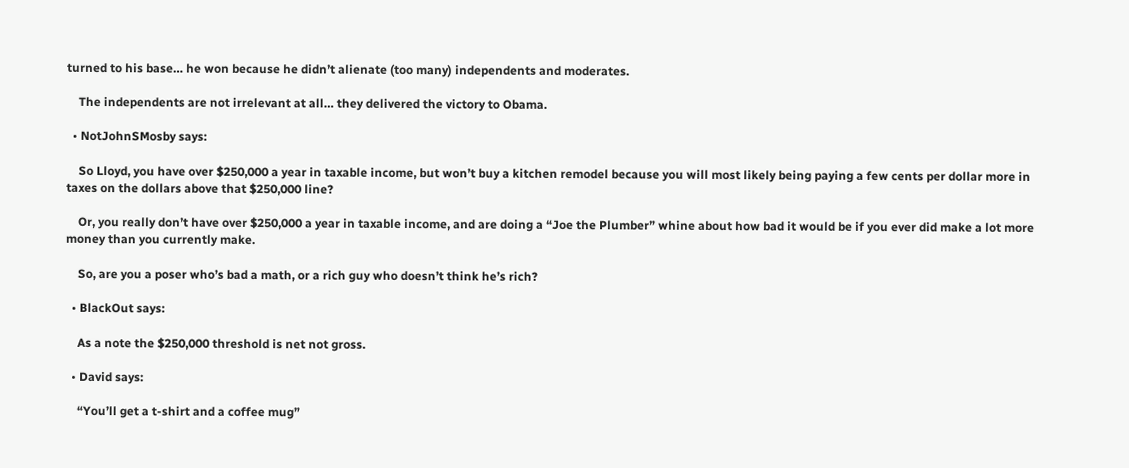turned to his base… he won because he didn’t alienate (too many) independents and moderates.

    The independents are not irrelevant at all… they delivered the victory to Obama.

  • NotJohnSMosby says:

    So Lloyd, you have over $250,000 a year in taxable income, but won’t buy a kitchen remodel because you will most likely being paying a few cents per dollar more in taxes on the dollars above that $250,000 line?

    Or, you really don’t have over $250,000 a year in taxable income, and are doing a “Joe the Plumber” whine about how bad it would be if you ever did make a lot more money than you currently make.

    So, are you a poser who’s bad a math, or a rich guy who doesn’t think he’s rich?

  • BlackOut says:

    As a note the $250,000 threshold is net not gross.

  • David says:

    “You’ll get a t-shirt and a coffee mug”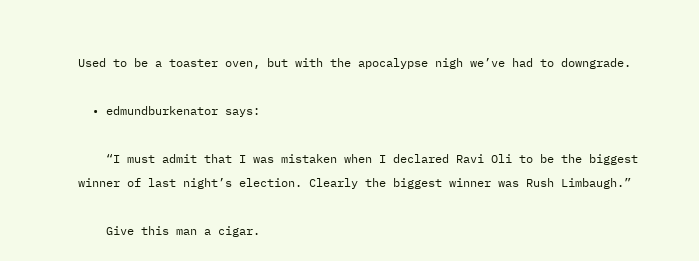Used to be a toaster oven, but with the apocalypse nigh we’ve had to downgrade.

  • edmundburkenator says:

    “I must admit that I was mistaken when I declared Ravi Oli to be the biggest winner of last night’s election. Clearly the biggest winner was Rush Limbaugh.”

    Give this man a cigar.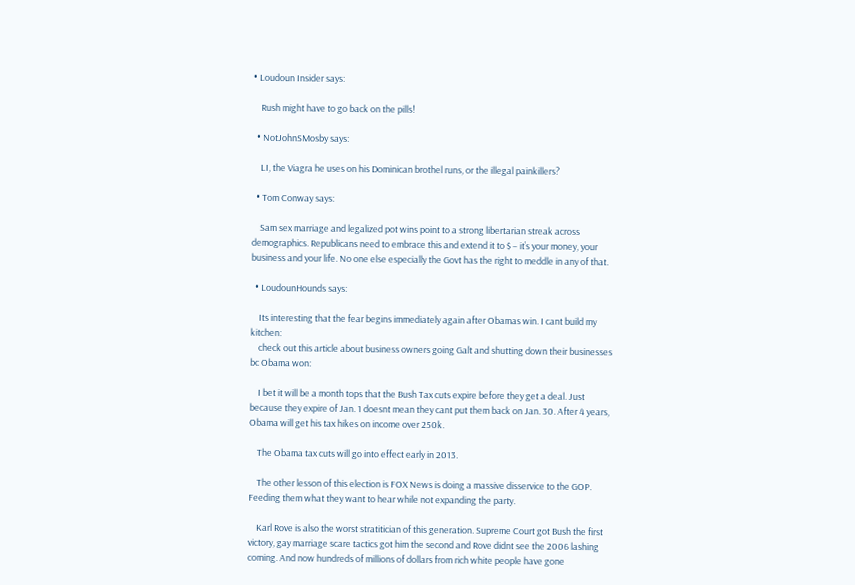• Loudoun Insider says:

    Rush might have to go back on the pills!

  • NotJohnSMosby says:

    LI, the Viagra he uses on his Dominican brothel runs, or the illegal painkillers?

  • Tom Conway says:

    Sam sex marriage and legalized pot wins point to a strong libertarian streak across demographics. Republicans need to embrace this and extend it to $ – it’s your money, your business and your life. No one else especially the Govt has the right to meddle in any of that.

  • LoudounHounds says:

    Its interesting that the fear begins immediately again after Obamas win. I cant build my kitchen:
    check out this article about business owners going Galt and shutting down their businesses bc Obama won:

    I bet it will be a month tops that the Bush Tax cuts expire before they get a deal. Just because they expire of Jan. 1 doesnt mean they cant put them back on Jan. 30. After 4 years, Obama will get his tax hikes on income over 250k.

    The Obama tax cuts will go into effect early in 2013.

    The other lesson of this election is FOX News is doing a massive disservice to the GOP. Feeding them what they want to hear while not expanding the party.

    Karl Rove is also the worst stratitician of this generation. Supreme Court got Bush the first victory, gay marriage scare tactics got him the second and Rove didnt see the 2006 lashing coming. And now hundreds of millions of dollars from rich white people have gone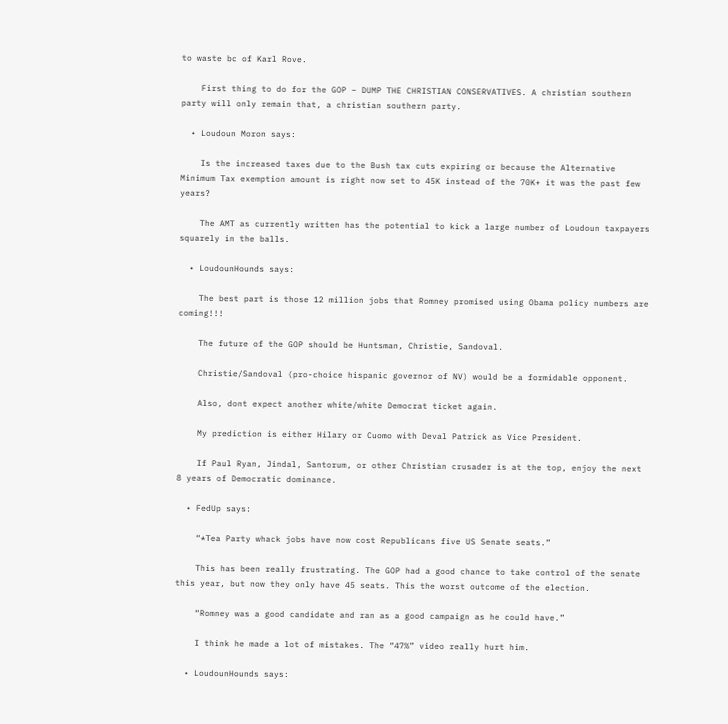to waste bc of Karl Rove.

    First thing to do for the GOP – DUMP THE CHRISTIAN CONSERVATIVES. A christian southern party will only remain that, a christian southern party.

  • Loudoun Moron says:

    Is the increased taxes due to the Bush tax cuts expiring or because the Alternative Minimum Tax exemption amount is right now set to 45K instead of the 70K+ it was the past few years?

    The AMT as currently written has the potential to kick a large number of Loudoun taxpayers squarely in the balls.

  • LoudounHounds says:

    The best part is those 12 million jobs that Romney promised using Obama policy numbers are coming!!!

    The future of the GOP should be Huntsman, Christie, Sandoval.

    Christie/Sandoval (pro-choice hispanic governor of NV) would be a formidable opponent.

    Also, dont expect another white/white Democrat ticket again.

    My prediction is either Hilary or Cuomo with Deval Patrick as Vice President.

    If Paul Ryan, Jindal, Santorum, or other Christian crusader is at the top, enjoy the next 8 years of Democratic dominance.

  • FedUp says:

    “*Tea Party whack jobs have now cost Republicans five US Senate seats.”

    This has been really frustrating. The GOP had a good chance to take control of the senate this year, but now they only have 45 seats. This the worst outcome of the election.

    “Romney was a good candidate and ran as a good campaign as he could have.”

    I think he made a lot of mistakes. The “47%” video really hurt him.

  • LoudounHounds says: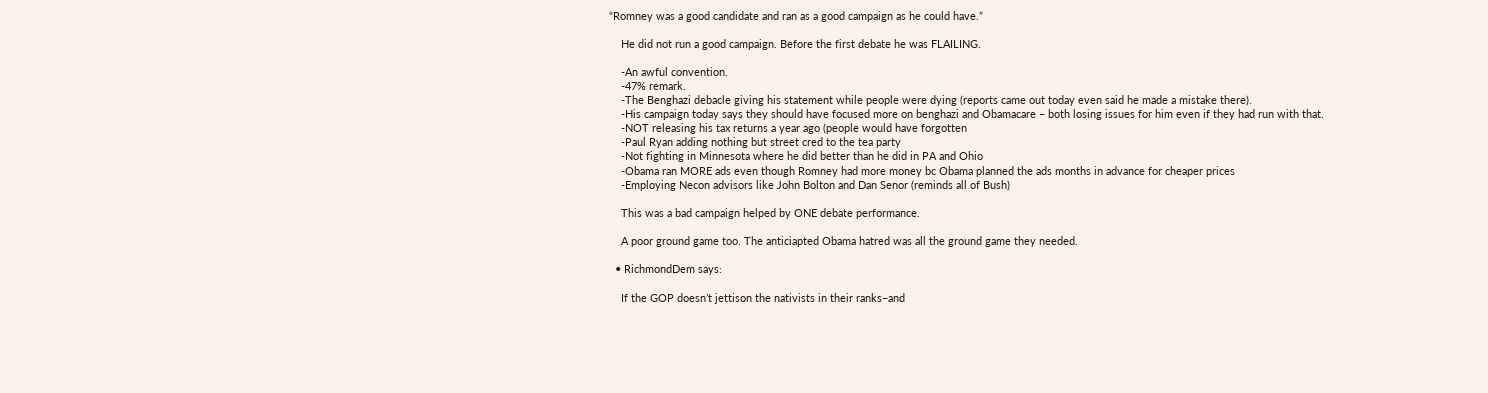“Romney was a good candidate and ran as a good campaign as he could have.”

    He did not run a good campaign. Before the first debate he was FLAILING.

    -An awful convention.
    -47% remark.
    -The Benghazi debacle giving his statement while people were dying (reports came out today even said he made a mistake there).
    -His campaign today says they should have focused more on benghazi and Obamacare – both losing issues for him even if they had run with that.
    -NOT releasing his tax returns a year ago (people would have forgotten
    -Paul Ryan adding nothing but street cred to the tea party
    -Not fighting in Minnesota where he did better than he did in PA and Ohio
    -Obama ran MORE ads even though Romney had more money bc Obama planned the ads months in advance for cheaper prices
    -Employing Necon advisors like John Bolton and Dan Senor (reminds all of Bush)

    This was a bad campaign helped by ONE debate performance.

    A poor ground game too. The anticiapted Obama hatred was all the ground game they needed.

  • RichmondDem says:

    If the GOP doesn’t jettison the nativists in their ranks–and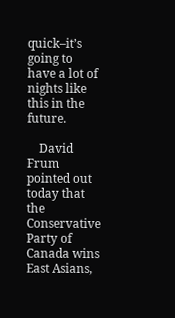quick–it’s going to have a lot of nights like this in the future.

    David Frum pointed out today that the Conservative Party of Canada wins East Asians,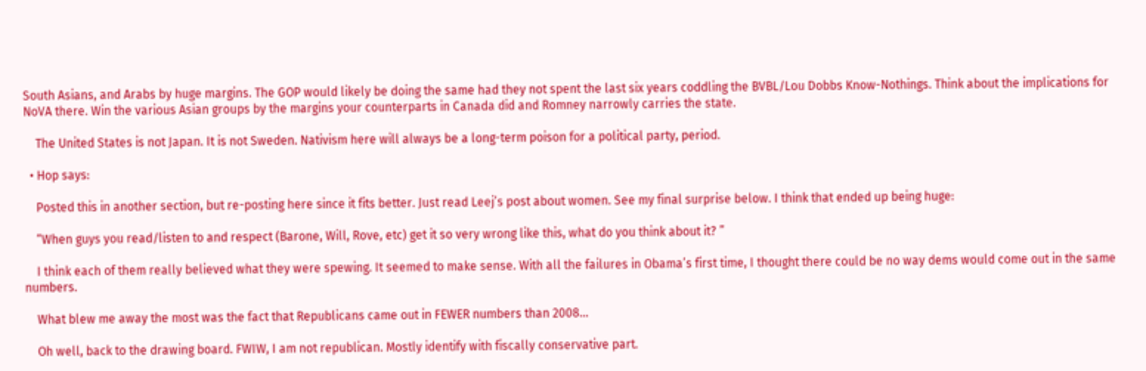South Asians, and Arabs by huge margins. The GOP would likely be doing the same had they not spent the last six years coddling the BVBL/Lou Dobbs Know-Nothings. Think about the implications for NoVA there. Win the various Asian groups by the margins your counterparts in Canada did and Romney narrowly carries the state.

    The United States is not Japan. It is not Sweden. Nativism here will always be a long-term poison for a political party, period.

  • Hop says:

    Posted this in another section, but re-posting here since it fits better. Just read Leej’s post about women. See my final surprise below. I think that ended up being huge:

    “When guys you read/listen to and respect (Barone, Will, Rove, etc) get it so very wrong like this, what do you think about it? ”

    I think each of them really believed what they were spewing. It seemed to make sense. With all the failures in Obama’s first time, I thought there could be no way dems would come out in the same numbers.

    What blew me away the most was the fact that Republicans came out in FEWER numbers than 2008…

    Oh well, back to the drawing board. FWIW, I am not republican. Mostly identify with fiscally conservative part.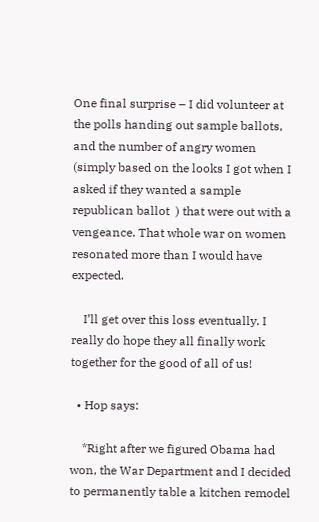One final surprise – I did volunteer at the polls handing out sample ballots, and the number of angry women (simply based on the looks I got when I asked if they wanted a sample republican ballot  ) that were out with a vengeance. That whole war on women resonated more than I would have expected.

    I’ll get over this loss eventually. I really do hope they all finally work together for the good of all of us!

  • Hop says:

    *Right after we figured Obama had won, the War Department and I decided to permanently table a kitchen remodel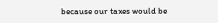because our taxes would be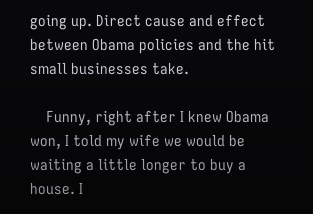going up. Direct cause and effect between Obama policies and the hit small businesses take.

    Funny, right after I knew Obama won, I told my wife we would be waiting a little longer to buy a house. I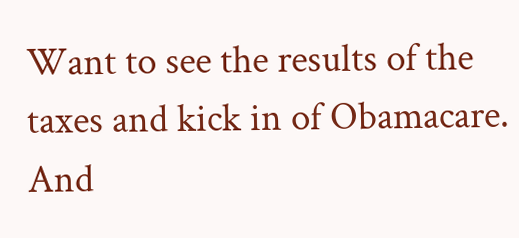Want to see the results of the taxes and kick in of Obamacare. And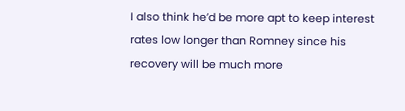I also think he’d be more apt to keep interest rates low longer than Romney since his recovery will be much more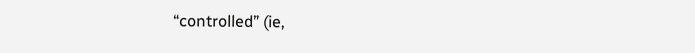“controlled” (ie,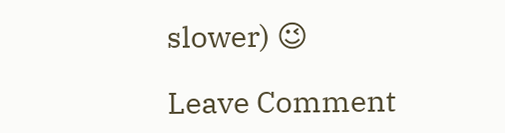slower) 😉

Leave Comment